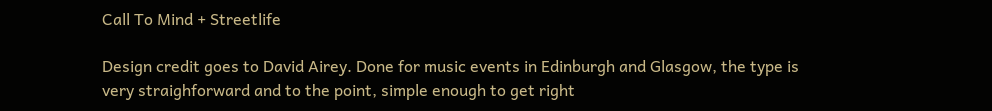Call To Mind + Streetlife

Design credit goes to David Airey. Done for music events in Edinburgh and Glasgow, the type is very straighforward and to the point, simple enough to get right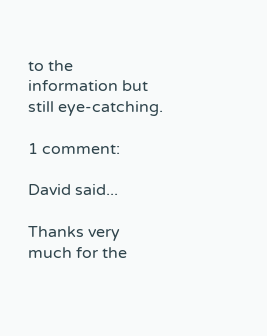to the information but still eye-catching.

1 comment:

David said...

Thanks very much for the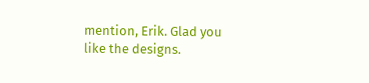mention, Erik. Glad you like the designs.